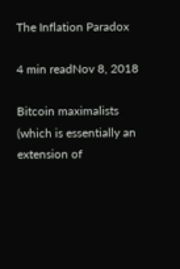The Inflation Paradox

4 min readNov 8, 2018

Bitcoin maximalists (which is essentially an extension of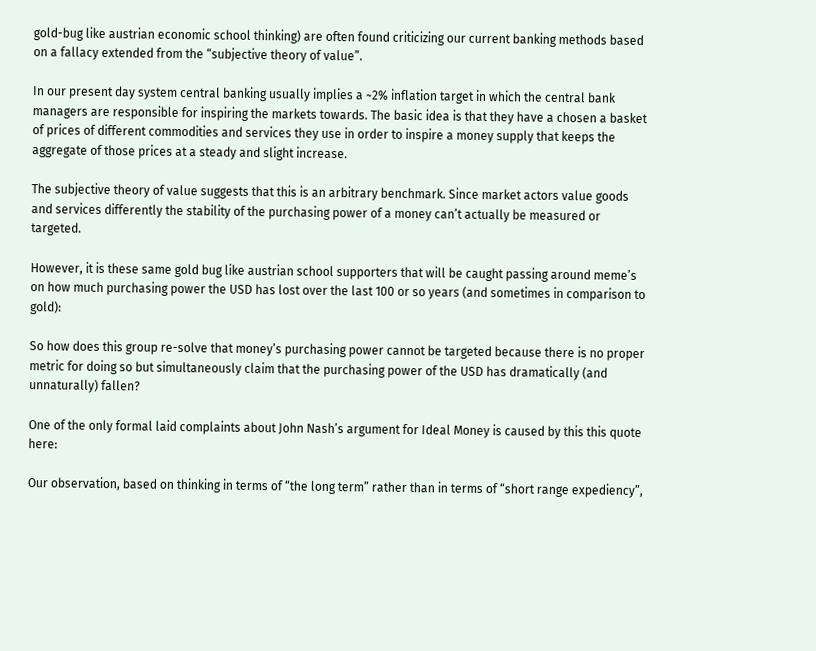gold-bug like austrian economic school thinking) are often found criticizing our current banking methods based on a fallacy extended from the “subjective theory of value”.

In our present day system central banking usually implies a ~2% inflation target in which the central bank managers are responsible for inspiring the markets towards. The basic idea is that they have a chosen a basket of prices of different commodities and services they use in order to inspire a money supply that keeps the aggregate of those prices at a steady and slight increase.

The subjective theory of value suggests that this is an arbitrary benchmark. Since market actors value goods and services differently the stability of the purchasing power of a money can’t actually be measured or targeted.

However, it is these same gold bug like austrian school supporters that will be caught passing around meme’s on how much purchasing power the USD has lost over the last 100 or so years (and sometimes in comparison to gold):

So how does this group re-solve that money’s purchasing power cannot be targeted because there is no proper metric for doing so but simultaneously claim that the purchasing power of the USD has dramatically (and unnaturally) fallen?

One of the only formal laid complaints about John Nash’s argument for Ideal Money is caused by this this quote here:

Our observation, based on thinking in terms of “the long term” rather than in terms of “short range expediency”,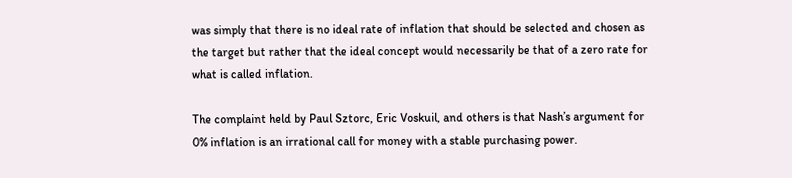was simply that there is no ideal rate of inflation that should be selected and chosen as the target but rather that the ideal concept would necessarily be that of a zero rate for what is called inflation.

The complaint held by Paul Sztorc, Eric Voskuil, and others is that Nash’s argument for 0% inflation is an irrational call for money with a stable purchasing power.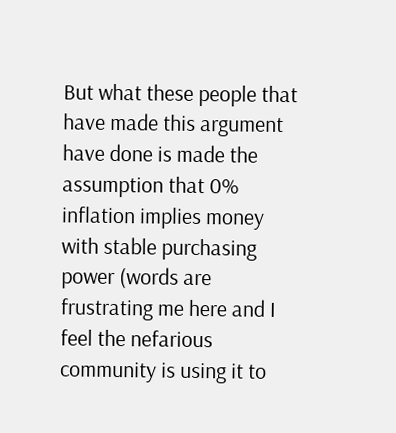But what these people that have made this argument have done is made the assumption that 0% inflation implies money with stable purchasing power (words are frustrating me here and I feel the nefarious community is using it to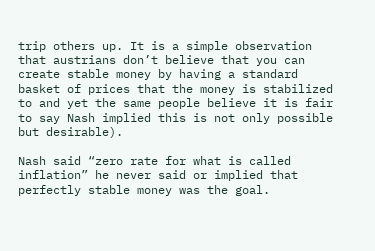trip others up. It is a simple observation that austrians don’t believe that you can create stable money by having a standard basket of prices that the money is stabilized to and yet the same people believe it is fair to say Nash implied this is not only possible but desirable).

Nash said “zero rate for what is called inflation” he never said or implied that perfectly stable money was the goal.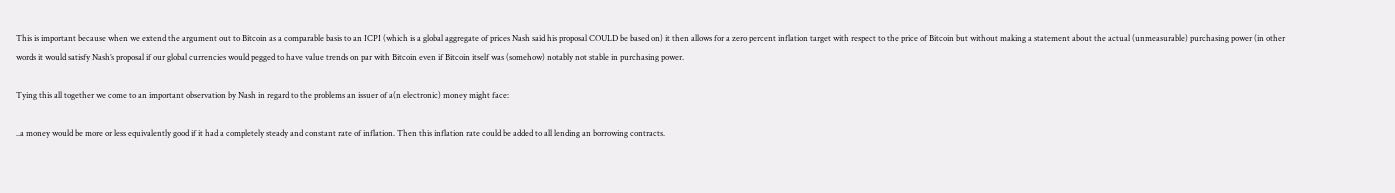This is important because when we extend the argument out to Bitcoin as a comparable basis to an ICPI (which is a global aggregate of prices Nash said his proposal COULD be based on) it then allows for a zero percent inflation target with respect to the price of Bitcoin but without making a statement about the actual (unmeasurable) purchasing power (in other words it would satisfy Nash’s proposal if our global currencies would pegged to have value trends on par with Bitcoin even if Bitcoin itself was (somehow) notably not stable in purchasing power.

Tying this all together we come to an important observation by Nash in regard to the problems an issuer of a(n electronic) money might face:

..a money would be more or less equivalently good if it had a completely steady and constant rate of inflation. Then this inflation rate could be added to all lending an borrowing contracts.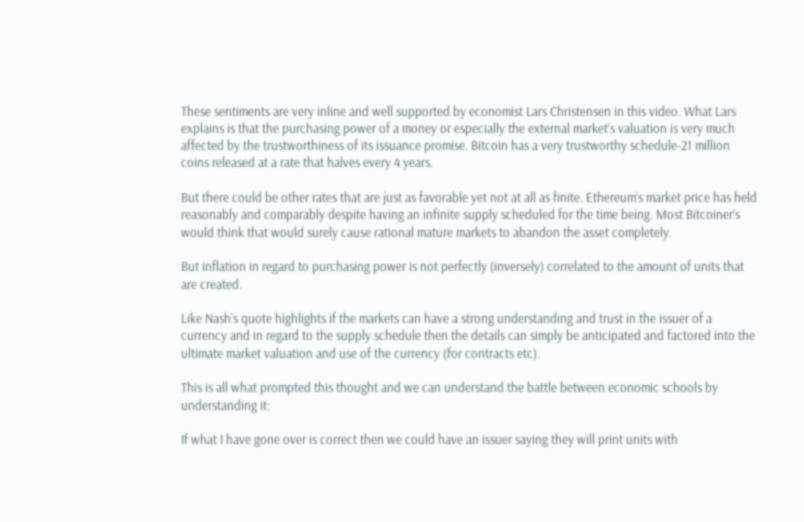These sentiments are very inline and well supported by economist Lars Christensen in this video. What Lars explains is that the purchasing power of a money or especially the external market’s valuation is very much affected by the trustworthiness of its issuance promise. Bitcoin has a very trustworthy schedule-21 million coins released at a rate that halves every 4 years.

But there could be other rates that are just as favorable yet not at all as finite. Ethereum’s market price has held reasonably and comparably despite having an infinite supply scheduled for the time being. Most Bitcoiner’s would think that would surely cause rational mature markets to abandon the asset completely.

But inflation in regard to purchasing power is not perfectly (inversely) correlated to the amount of units that are created.

Like Nash’s quote highlights if the markets can have a strong understanding and trust in the issuer of a currency and in regard to the supply schedule then the details can simply be anticipated and factored into the ultimate market valuation and use of the currency (for contracts etc).

This is all what prompted this thought and we can understand the battle between economic schools by understanding it:

If what I have gone over is correct then we could have an issuer saying they will print units with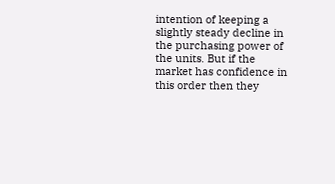intention of keeping a slightly steady decline in the purchasing power of the units. But if the market has confidence in this order then they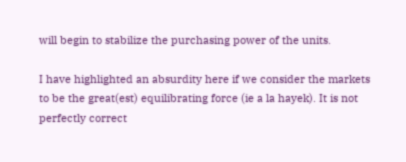will begin to stabilize the purchasing power of the units.

I have highlighted an absurdity here if we consider the markets to be the great(est) equilibrating force (ie a la hayek). It is not perfectly correct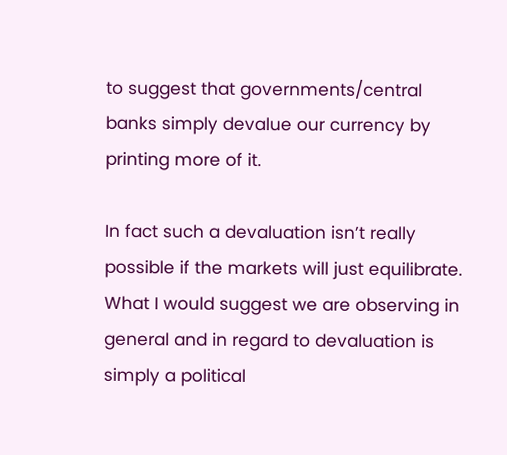to suggest that governments/central banks simply devalue our currency by printing more of it.

In fact such a devaluation isn’t really possible if the markets will just equilibrate. What I would suggest we are observing in general and in regard to devaluation is simply a political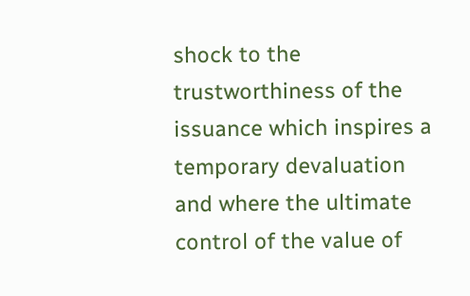shock to the trustworthiness of the issuance which inspires a temporary devaluation and where the ultimate control of the value of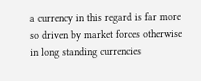a currency in this regard is far more so driven by market forces otherwise in long standing currencies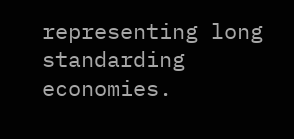representing long standarding economies.